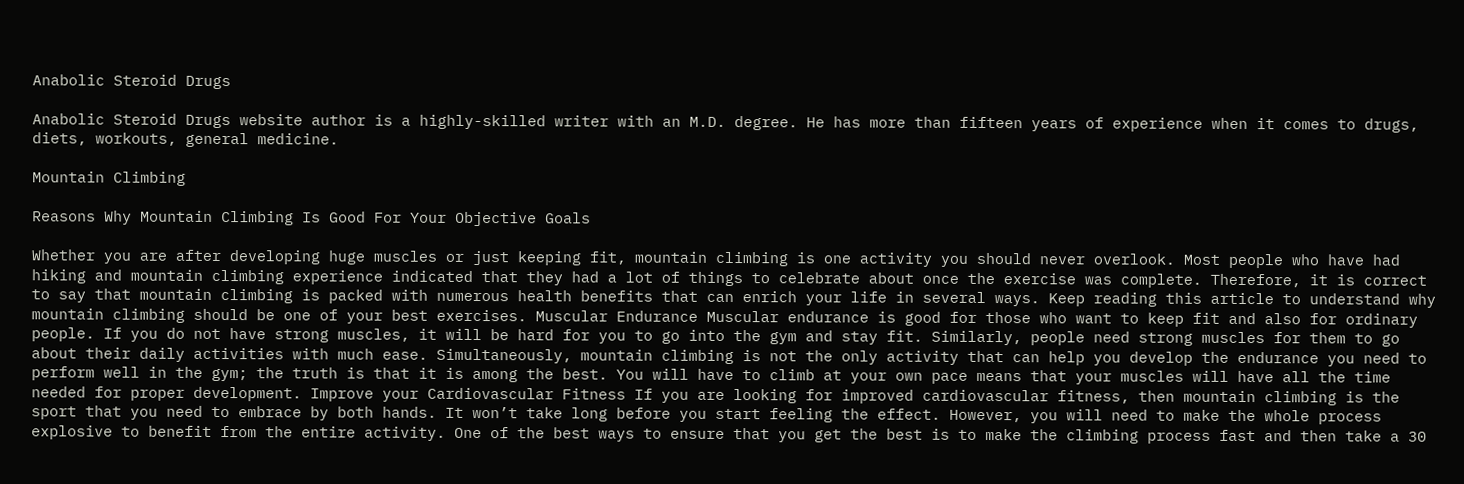Anabolic Steroid Drugs

Anabolic Steroid Drugs website author is a highly-skilled writer with an M.D. degree. He has more than fifteen years of experience when it comes to drugs, diets, workouts, general medicine.

Mountain Climbing

Reasons Why Mountain Climbing Is Good For Your Objective Goals

Whether you are after developing huge muscles or just keeping fit, mountain climbing is one activity you should never overlook. Most people who have had hiking and mountain climbing experience indicated that they had a lot of things to celebrate about once the exercise was complete. Therefore, it is correct to say that mountain climbing is packed with numerous health benefits that can enrich your life in several ways. Keep reading this article to understand why mountain climbing should be one of your best exercises. Muscular Endurance Muscular endurance is good for those who want to keep fit and also for ordinary people. If you do not have strong muscles, it will be hard for you to go into the gym and stay fit. Similarly, people need strong muscles for them to go about their daily activities with much ease. Simultaneously, mountain climbing is not the only activity that can help you develop the endurance you need to perform well in the gym; the truth is that it is among the best. You will have to climb at your own pace means that your muscles will have all the time needed for proper development. Improve your Cardiovascular Fitness If you are looking for improved cardiovascular fitness, then mountain climbing is the sport that you need to embrace by both hands. It won’t take long before you start feeling the effect. However, you will need to make the whole process explosive to benefit from the entire activity. One of the best ways to ensure that you get the best is to make the climbing process fast and then take a 30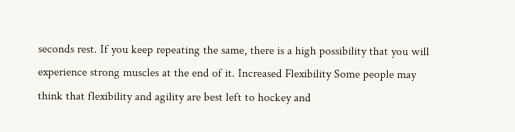seconds rest. If you keep repeating the same, there is a high possibility that you will experience strong muscles at the end of it. Increased Flexibility Some people may think that flexibility and agility are best left to hockey and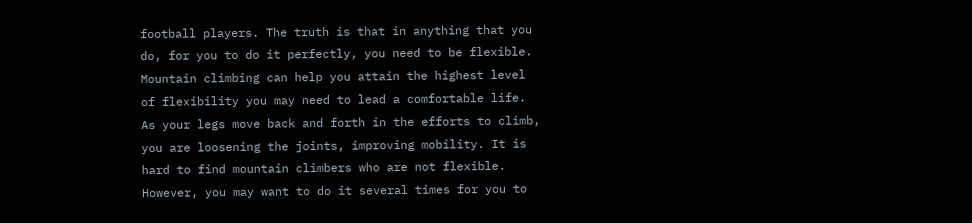football players. The truth is that in anything that you do, for you to do it perfectly, you need to be flexible. Mountain climbing can help you attain the highest level of flexibility you may need to lead a comfortable life. As your legs move back and forth in the efforts to climb, you are loosening the joints, improving mobility. It is hard to find mountain climbers who are not flexible. However, you may want to do it several times for you to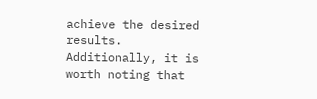achieve the desired results. Additionally, it is worth noting that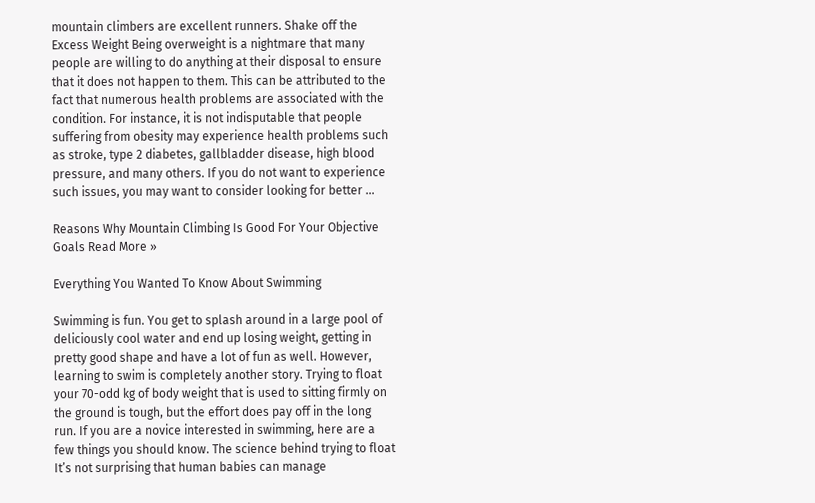mountain climbers are excellent runners. Shake off the Excess Weight Being overweight is a nightmare that many people are willing to do anything at their disposal to ensure that it does not happen to them. This can be attributed to the fact that numerous health problems are associated with the condition. For instance, it is not indisputable that people suffering from obesity may experience health problems such as stroke, type 2 diabetes, gallbladder disease, high blood pressure, and many others. If you do not want to experience such issues, you may want to consider looking for better …

Reasons Why Mountain Climbing Is Good For Your Objective Goals Read More »

Everything You Wanted To Know About Swimming

Swimming is fun. You get to splash around in a large pool of deliciously cool water and end up losing weight, getting in pretty good shape and have a lot of fun as well. However, learning to swim is completely another story. Trying to float your 70-odd kg of body weight that is used to sitting firmly on the ground is tough, but the effort does pay off in the long run. If you are a novice interested in swimming, here are a few things you should know. The science behind trying to float It’s not surprising that human babies can manage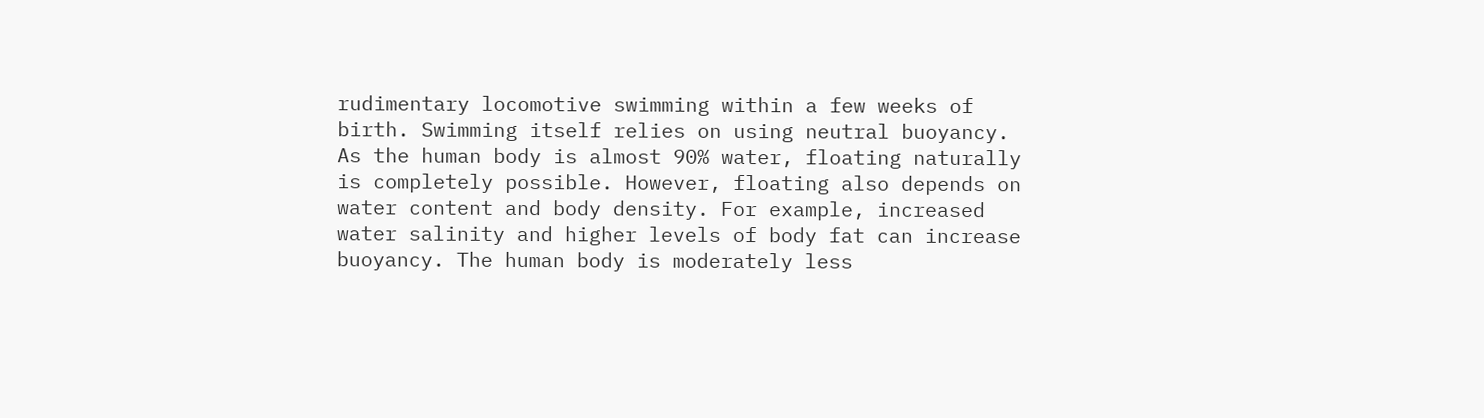rudimentary locomotive swimming within a few weeks of birth. Swimming itself relies on using neutral buoyancy. As the human body is almost 90% water, floating naturally is completely possible. However, floating also depends on water content and body density. For example, increased water salinity and higher levels of body fat can increase buoyancy. The human body is moderately less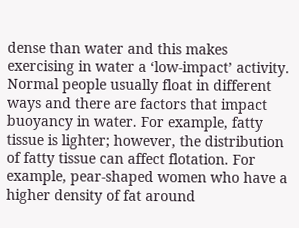dense than water and this makes exercising in water a ‘low-impact’ activity. Normal people usually float in different ways and there are factors that impact buoyancy in water. For example, fatty tissue is lighter; however, the distribution of fatty tissue can affect flotation. For example, pear-shaped women who have a higher density of fat around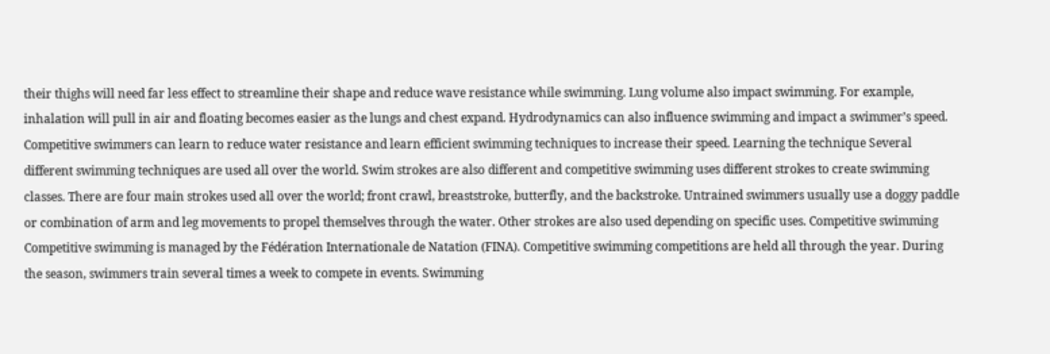their thighs will need far less effect to streamline their shape and reduce wave resistance while swimming. Lung volume also impact swimming. For example, inhalation will pull in air and floating becomes easier as the lungs and chest expand. Hydrodynamics can also influence swimming and impact a swimmer’s speed. Competitive swimmers can learn to reduce water resistance and learn efficient swimming techniques to increase their speed. Learning the technique Several different swimming techniques are used all over the world. Swim strokes are also different and competitive swimming uses different strokes to create swimming classes. There are four main strokes used all over the world; front crawl, breaststroke, butterfly, and the backstroke. Untrained swimmers usually use a doggy paddle or combination of arm and leg movements to propel themselves through the water. Other strokes are also used depending on specific uses. Competitive swimming Competitive swimming is managed by the Fédération Internationale de Natation (FINA). Competitive swimming competitions are held all through the year. During the season, swimmers train several times a week to compete in events. Swimming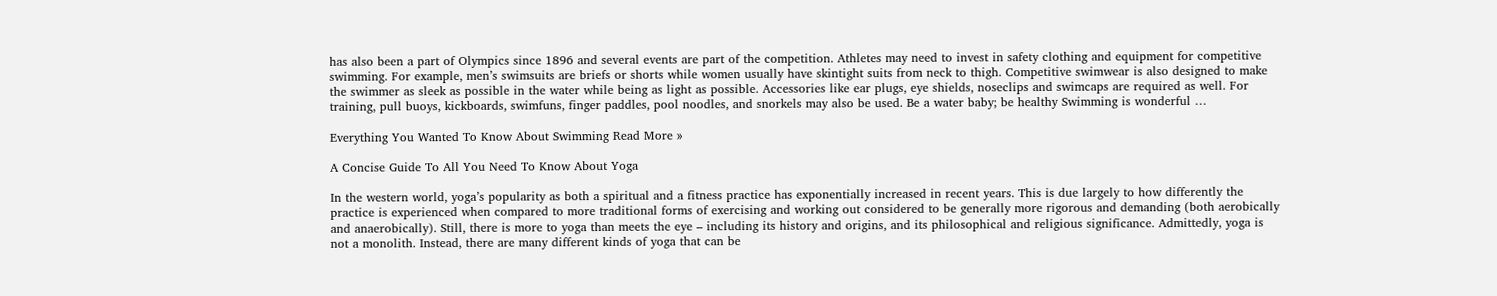has also been a part of Olympics since 1896 and several events are part of the competition. Athletes may need to invest in safety clothing and equipment for competitive swimming. For example, men’s swimsuits are briefs or shorts while women usually have skintight suits from neck to thigh. Competitive swimwear is also designed to make the swimmer as sleek as possible in the water while being as light as possible. Accessories like ear plugs, eye shields, noseclips and swimcaps are required as well. For training, pull buoys, kickboards, swimfuns, finger paddles, pool noodles, and snorkels may also be used. Be a water baby; be healthy Swimming is wonderful …

Everything You Wanted To Know About Swimming Read More »

A Concise Guide To All You Need To Know About Yoga

In the western world, yoga’s popularity as both a spiritual and a fitness practice has exponentially increased in recent years. This is due largely to how differently the practice is experienced when compared to more traditional forms of exercising and working out considered to be generally more rigorous and demanding (both aerobically and anaerobically). Still, there is more to yoga than meets the eye – including its history and origins, and its philosophical and religious significance. Admittedly, yoga is not a monolith. Instead, there are many different kinds of yoga that can be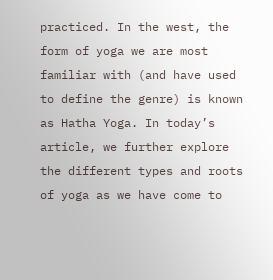practiced. In the west, the form of yoga we are most familiar with (and have used to define the genre) is known as Hatha Yoga. In today’s article, we further explore the different types and roots of yoga as we have come to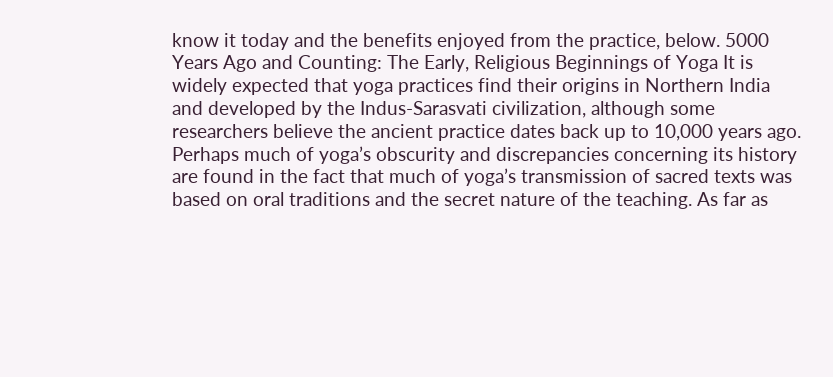know it today and the benefits enjoyed from the practice, below. 5000 Years Ago and Counting: The Early, Religious Beginnings of Yoga It is widely expected that yoga practices find their origins in Northern India and developed by the Indus-Sarasvati civilization, although some researchers believe the ancient practice dates back up to 10,000 years ago. Perhaps much of yoga’s obscurity and discrepancies concerning its history are found in the fact that much of yoga’s transmission of sacred texts was based on oral traditions and the secret nature of the teaching. As far as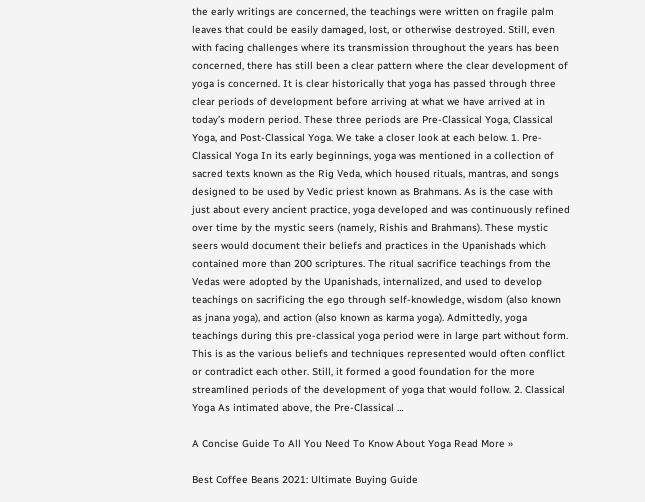the early writings are concerned, the teachings were written on fragile palm leaves that could be easily damaged, lost, or otherwise destroyed. Still, even with facing challenges where its transmission throughout the years has been concerned, there has still been a clear pattern where the clear development of yoga is concerned. It is clear historically that yoga has passed through three clear periods of development before arriving at what we have arrived at in today’s modern period. These three periods are Pre-Classical Yoga, Classical Yoga, and Post-Classical Yoga. We take a closer look at each below. 1. Pre-Classical Yoga In its early beginnings, yoga was mentioned in a collection of sacred texts known as the Rig Veda, which housed rituals, mantras, and songs designed to be used by Vedic priest known as Brahmans. As is the case with just about every ancient practice, yoga developed and was continuously refined over time by the mystic seers (namely, Rishis and Brahmans). These mystic seers would document their beliefs and practices in the Upanishads which contained more than 200 scriptures. The ritual sacrifice teachings from the Vedas were adopted by the Upanishads, internalized, and used to develop teachings on sacrificing the ego through self-knowledge, wisdom (also known as jnana yoga), and action (also known as karma yoga). Admittedly, yoga teachings during this pre-classical yoga period were in large part without form. This is as the various beliefs and techniques represented would often conflict or contradict each other. Still, it formed a good foundation for the more streamlined periods of the development of yoga that would follow. 2. Classical Yoga As intimated above, the Pre-Classical …

A Concise Guide To All You Need To Know About Yoga Read More »

Best Coffee Beans 2021: Ultimate Buying Guide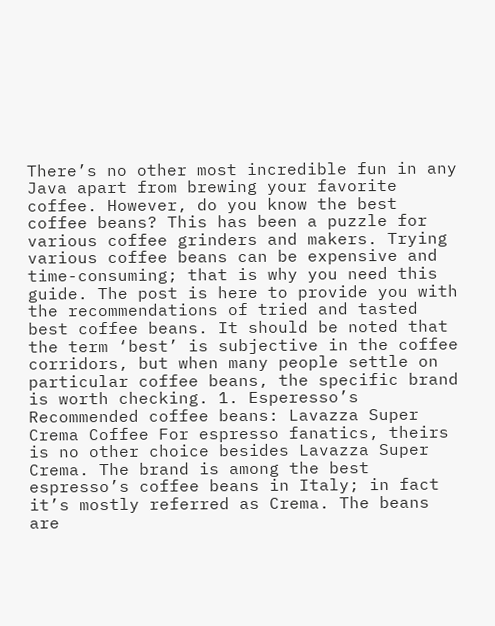There’s no other most incredible fun in any Java apart from brewing your favorite coffee. However, do you know the best coffee beans? This has been a puzzle for various coffee grinders and makers. Trying various coffee beans can be expensive and time-consuming; that is why you need this guide. The post is here to provide you with the recommendations of tried and tasted best coffee beans. It should be noted that the term ‘best’ is subjective in the coffee corridors, but when many people settle on particular coffee beans, the specific brand is worth checking. 1. Esperesso’s Recommended coffee beans: Lavazza Super Crema Coffee For espresso fanatics, theirs is no other choice besides Lavazza Super Crema. The brand is among the best espresso’s coffee beans in Italy; in fact it’s mostly referred as Crema. The beans are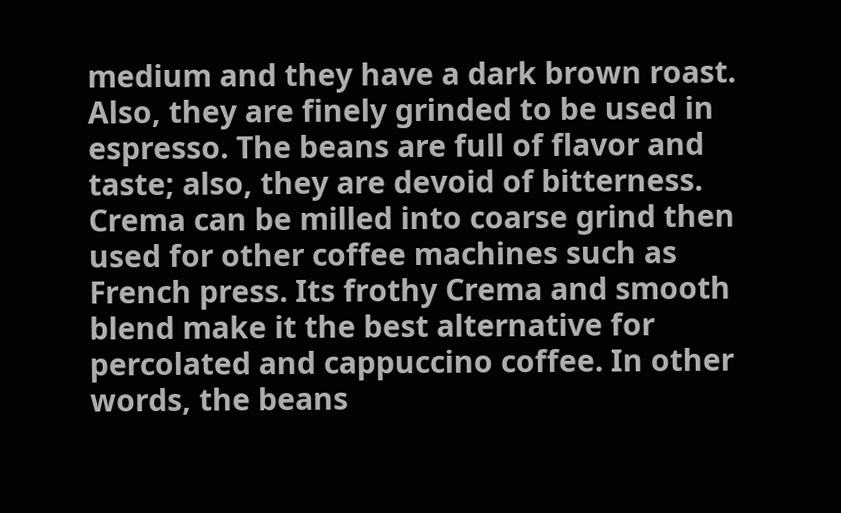medium and they have a dark brown roast. Also, they are finely grinded to be used in espresso. The beans are full of flavor and taste; also, they are devoid of bitterness. Crema can be milled into coarse grind then used for other coffee machines such as French press. Its frothy Crema and smooth blend make it the best alternative for percolated and cappuccino coffee. In other words, the beans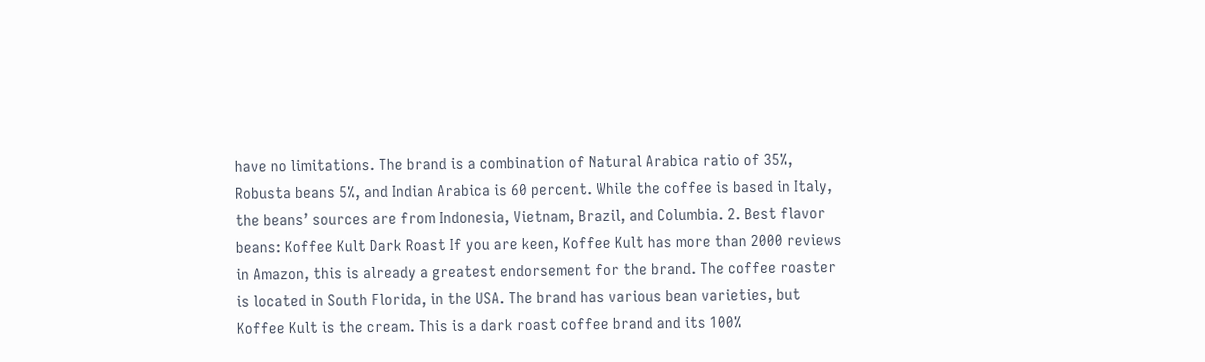have no limitations. The brand is a combination of Natural Arabica ratio of 35%, Robusta beans 5%, and Indian Arabica is 60 percent. While the coffee is based in Italy, the beans’ sources are from Indonesia, Vietnam, Brazil, and Columbia. 2. Best flavor beans: Koffee Kult Dark Roast If you are keen, Koffee Kult has more than 2000 reviews in Amazon, this is already a greatest endorsement for the brand. The coffee roaster is located in South Florida, in the USA. The brand has various bean varieties, but Koffee Kult is the cream. This is a dark roast coffee brand and its 100%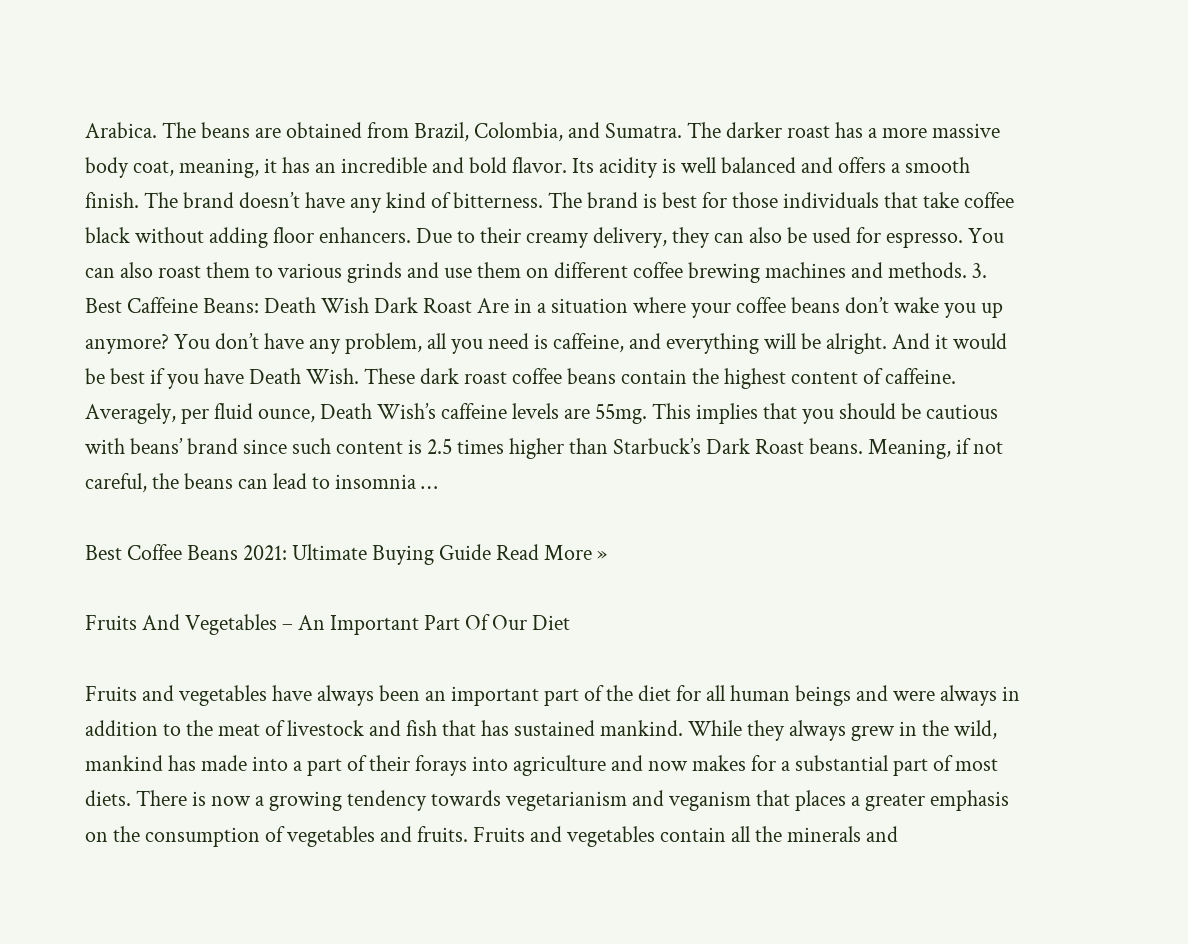Arabica. The beans are obtained from Brazil, Colombia, and Sumatra. The darker roast has a more massive body coat, meaning, it has an incredible and bold flavor. Its acidity is well balanced and offers a smooth finish. The brand doesn’t have any kind of bitterness. The brand is best for those individuals that take coffee black without adding floor enhancers. Due to their creamy delivery, they can also be used for espresso. You can also roast them to various grinds and use them on different coffee brewing machines and methods. 3. Best Caffeine Beans: Death Wish Dark Roast Are in a situation where your coffee beans don’t wake you up anymore? You don’t have any problem, all you need is caffeine, and everything will be alright. And it would be best if you have Death Wish. These dark roast coffee beans contain the highest content of caffeine. Averagely, per fluid ounce, Death Wish’s caffeine levels are 55mg. This implies that you should be cautious with beans’ brand since such content is 2.5 times higher than Starbuck’s Dark Roast beans. Meaning, if not careful, the beans can lead to insomnia …

Best Coffee Beans 2021: Ultimate Buying Guide Read More »

Fruits And Vegetables – An Important Part Of Our Diet

Fruits and vegetables have always been an important part of the diet for all human beings and were always in addition to the meat of livestock and fish that has sustained mankind. While they always grew in the wild, mankind has made into a part of their forays into agriculture and now makes for a substantial part of most diets. There is now a growing tendency towards vegetarianism and veganism that places a greater emphasis on the consumption of vegetables and fruits. Fruits and vegetables contain all the minerals and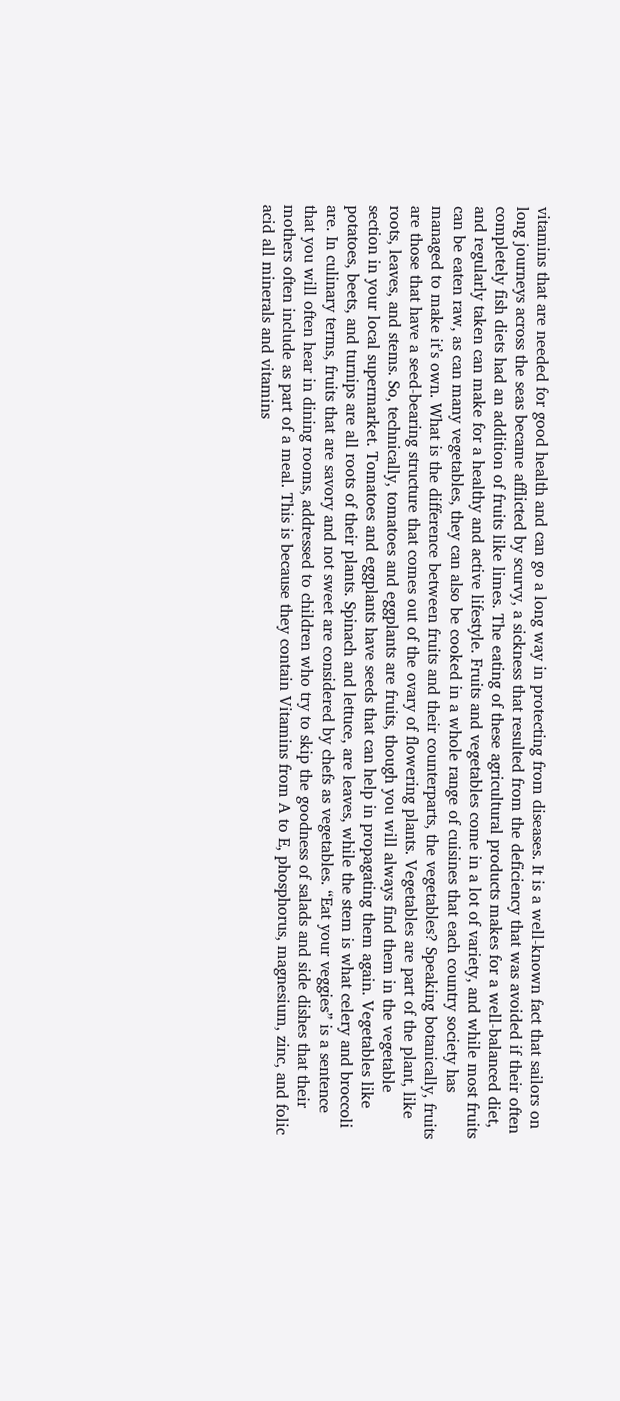vitamins that are needed for good health and can go a long way in protecting from diseases. It is a well-known fact that sailors on long journeys across the seas became afflicted by scurvy, a sickness that resulted from the deficiency that was avoided if their often completely fish diets had an addition of fruits like limes. The eating of these agricultural products makes for a well-balanced diet, and regularly taken can make for a healthy and active lifestyle. Fruits and vegetables come in a lot of variety, and while most fruits can be eaten raw, as can many vegetables, they can also be cooked in a whole range of cuisines that each country society has managed to make it’s own. What is the difference between fruits and their counterparts, the vegetables? Speaking botanically, fruits are those that have a seed-bearing structure that comes out of the ovary of flowering plants. Vegetables are part of the plant, like roots, leaves, and stems. So, technically, tomatoes and eggplants are fruits, though you will always find them in the vegetable section in your local supermarket. Tomatoes and eggplants have seeds that can help in propagating them again. Vegetables like potatoes, beets, and turnips are all roots of their plants. Spinach and lettuce, are leaves, while the stem is what celery and broccoli are. In culinary terms, fruits that are savory and not sweet are considered by chefs as vegetables. “Eat your veggies” is a sentence that you will often hear in dining rooms, addressed to children who try to skip the goodness of salads and side dishes that their mothers often include as part of a meal. This is because they contain Vitamins from A to E, phosphorus, magnesium, zinc, and folic acid all minerals and vitamins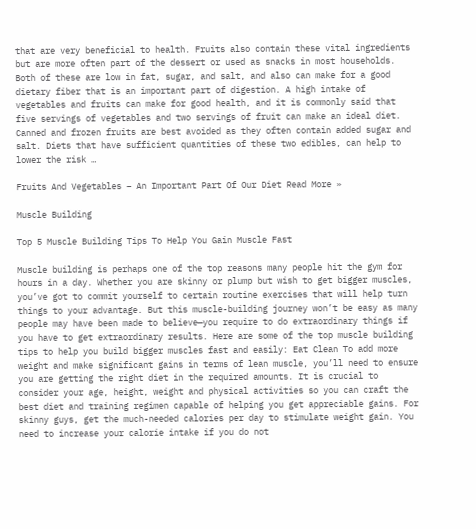that are very beneficial to health. Fruits also contain these vital ingredients but are more often part of the dessert or used as snacks in most households. Both of these are low in fat, sugar, and salt, and also can make for a good dietary fiber that is an important part of digestion. A high intake of vegetables and fruits can make for good health, and it is commonly said that five servings of vegetables and two servings of fruit can make an ideal diet. Canned and frozen fruits are best avoided as they often contain added sugar and salt. Diets that have sufficient quantities of these two edibles, can help to lower the risk …

Fruits And Vegetables – An Important Part Of Our Diet Read More »

Muscle Building

Top 5 Muscle Building Tips To Help You Gain Muscle Fast

Muscle building is perhaps one of the top reasons many people hit the gym for hours in a day. Whether you are skinny or plump but wish to get bigger muscles, you’ve got to commit yourself to certain routine exercises that will help turn things to your advantage. But this muscle-building journey won’t be easy as many people may have been made to believe—you require to do extraordinary things if you have to get extraordinary results. Here are some of the top muscle building tips to help you build bigger muscles fast and easily: Eat Clean To add more weight and make significant gains in terms of lean muscle, you’ll need to ensure you are getting the right diet in the required amounts. It is crucial to consider your age, height, weight and physical activities so you can craft the best diet and training regimen capable of helping you get appreciable gains. For skinny guys, get the much-needed calories per day to stimulate weight gain. You need to increase your calorie intake if you do not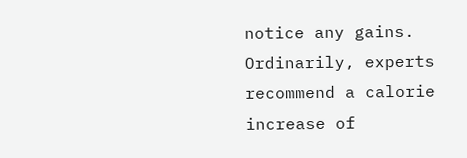notice any gains. Ordinarily, experts recommend a calorie increase of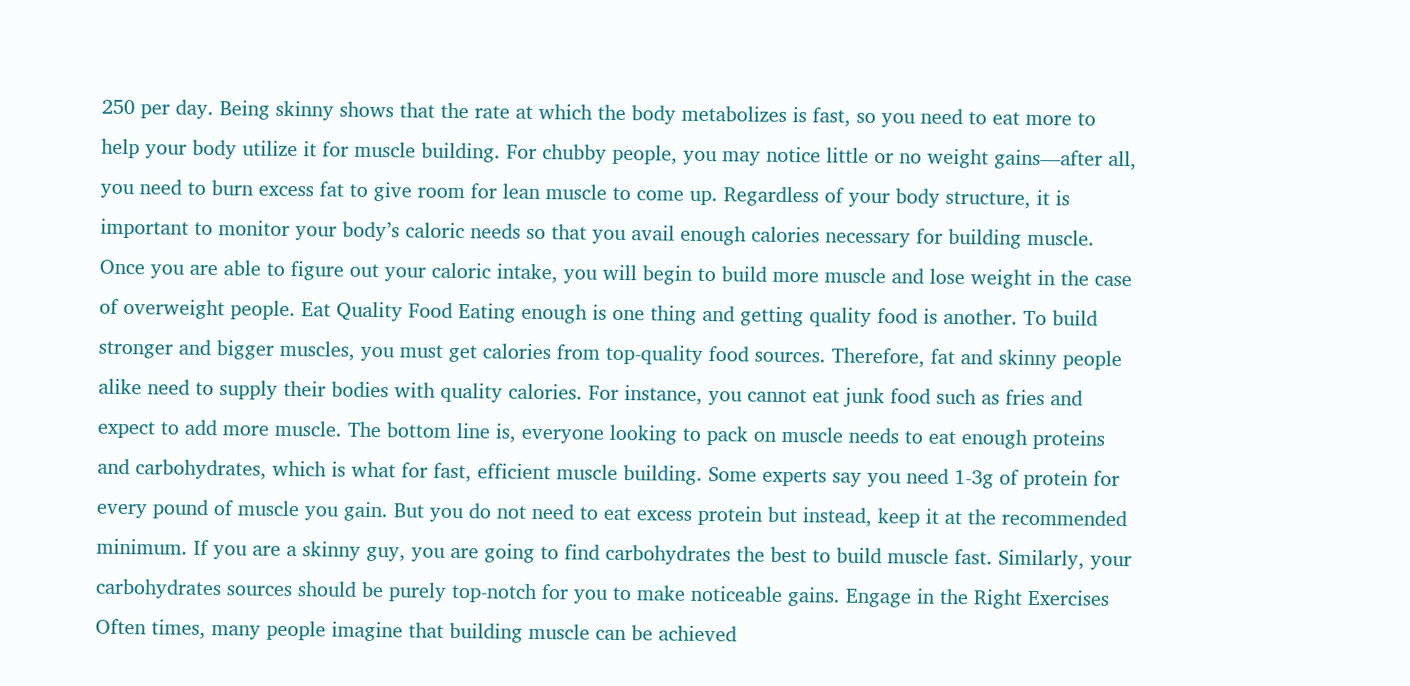250 per day. Being skinny shows that the rate at which the body metabolizes is fast, so you need to eat more to help your body utilize it for muscle building. For chubby people, you may notice little or no weight gains—after all, you need to burn excess fat to give room for lean muscle to come up. Regardless of your body structure, it is important to monitor your body’s caloric needs so that you avail enough calories necessary for building muscle. Once you are able to figure out your caloric intake, you will begin to build more muscle and lose weight in the case of overweight people. Eat Quality Food Eating enough is one thing and getting quality food is another. To build stronger and bigger muscles, you must get calories from top-quality food sources. Therefore, fat and skinny people alike need to supply their bodies with quality calories. For instance, you cannot eat junk food such as fries and expect to add more muscle. The bottom line is, everyone looking to pack on muscle needs to eat enough proteins and carbohydrates, which is what for fast, efficient muscle building. Some experts say you need 1-3g of protein for every pound of muscle you gain. But you do not need to eat excess protein but instead, keep it at the recommended minimum. If you are a skinny guy, you are going to find carbohydrates the best to build muscle fast. Similarly, your carbohydrates sources should be purely top-notch for you to make noticeable gains. Engage in the Right Exercises Often times, many people imagine that building muscle can be achieved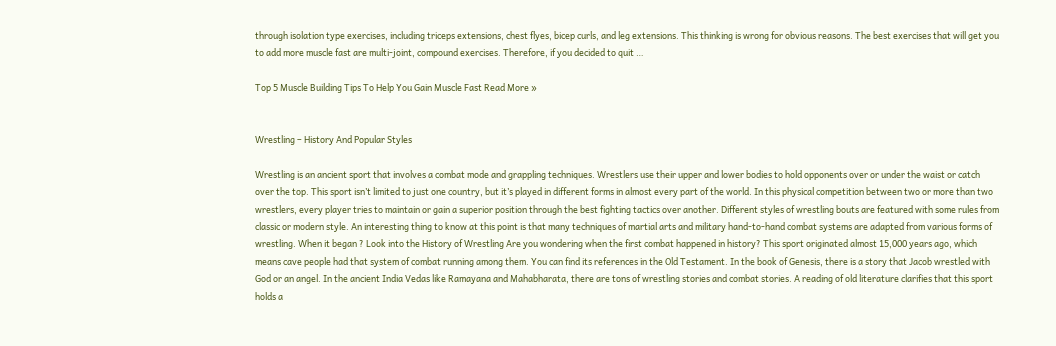through isolation type exercises, including triceps extensions, chest flyes, bicep curls, and leg extensions. This thinking is wrong for obvious reasons. The best exercises that will get you to add more muscle fast are multi-joint, compound exercises. Therefore, if you decided to quit …

Top 5 Muscle Building Tips To Help You Gain Muscle Fast Read More »


Wrestling – History And Popular Styles

Wrestling is an ancient sport that involves a combat mode and grappling techniques. Wrestlers use their upper and lower bodies to hold opponents over or under the waist or catch over the top. This sport isn’t limited to just one country, but it’s played in different forms in almost every part of the world. In this physical competition between two or more than two wrestlers, every player tries to maintain or gain a superior position through the best fighting tactics over another. Different styles of wrestling bouts are featured with some rules from classic or modern style. An interesting thing to know at this point is that many techniques of martial arts and military hand-to-hand combat systems are adapted from various forms of wrestling. When it began ? Look into the History of Wrestling Are you wondering when the first combat happened in history? This sport originated almost 15,000 years ago, which means cave people had that system of combat running among them. You can find its references in the Old Testament. In the book of Genesis, there is a story that Jacob wrestled with God or an angel. In the ancient India Vedas like Ramayana and Mahabharata, there are tons of wrestling stories and combat stories. A reading of old literature clarifies that this sport holds a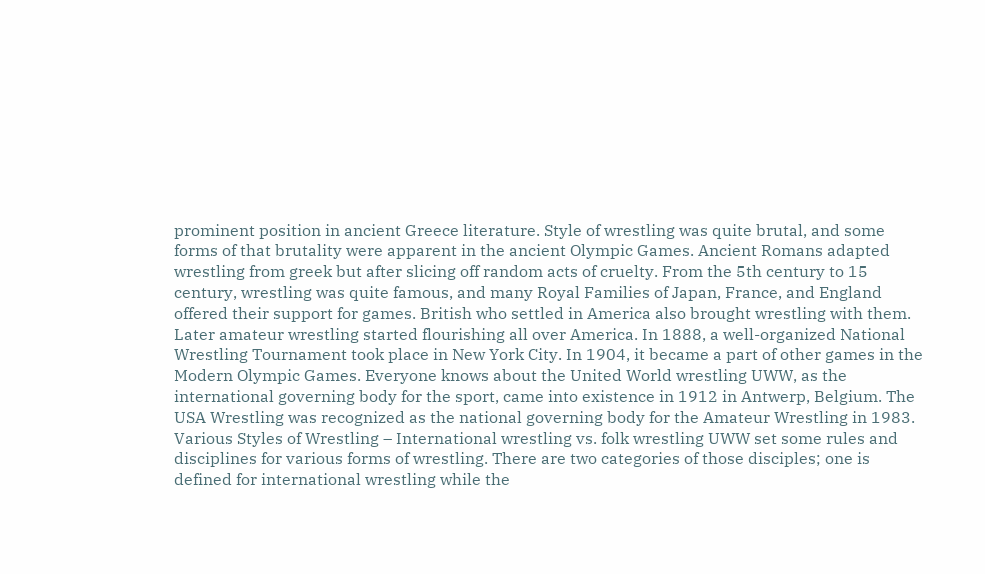prominent position in ancient Greece literature. Style of wrestling was quite brutal, and some forms of that brutality were apparent in the ancient Olympic Games. Ancient Romans adapted wrestling from greek but after slicing off random acts of cruelty. From the 5th century to 15 century, wrestling was quite famous, and many Royal Families of Japan, France, and England offered their support for games. British who settled in America also brought wrestling with them. Later amateur wrestling started flourishing all over America. In 1888, a well-organized National Wrestling Tournament took place in New York City. In 1904, it became a part of other games in the Modern Olympic Games. Everyone knows about the United World wrestling UWW, as the international governing body for the sport, came into existence in 1912 in Antwerp, Belgium. The USA Wrestling was recognized as the national governing body for the Amateur Wrestling in 1983. Various Styles of Wrestling – International wrestling vs. folk wrestling UWW set some rules and disciplines for various forms of wrestling. There are two categories of those disciples; one is defined for international wrestling while the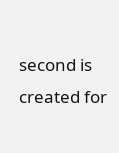second is created for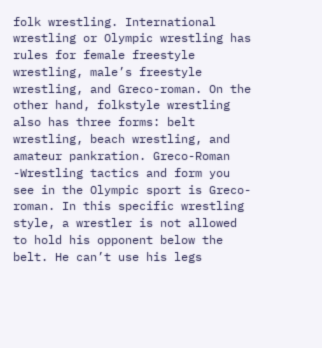folk wrestling. International wrestling or Olympic wrestling has rules for female freestyle wrestling, male’s freestyle wrestling, and Greco-roman. On the other hand, folkstyle wrestling also has three forms: belt wrestling, beach wrestling, and amateur pankration. Greco-Roman -Wrestling tactics and form you see in the Olympic sport is Greco-roman. In this specific wrestling style, a wrestler is not allowed to hold his opponent below the belt. He can’t use his legs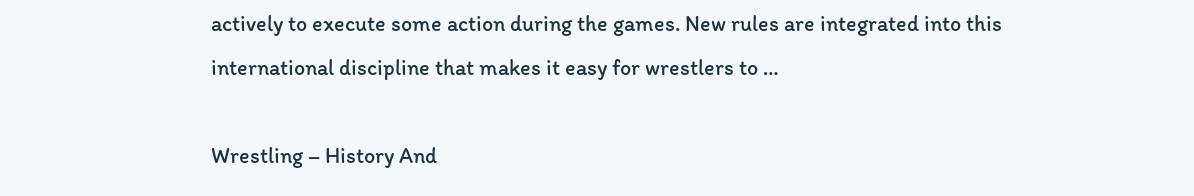actively to execute some action during the games. New rules are integrated into this international discipline that makes it easy for wrestlers to …

Wrestling – History And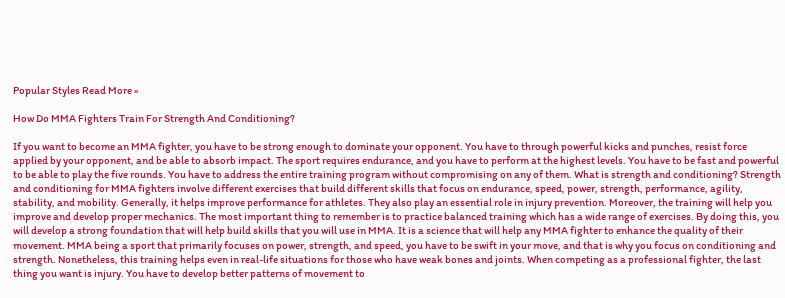Popular Styles Read More »

How Do MMA Fighters Train For Strength And Conditioning?

If you want to become an MMA fighter, you have to be strong enough to dominate your opponent. You have to through powerful kicks and punches, resist force applied by your opponent, and be able to absorb impact. The sport requires endurance, and you have to perform at the highest levels. You have to be fast and powerful to be able to play the five rounds. You have to address the entire training program without compromising on any of them. What is strength and conditioning? Strength and conditioning for MMA fighters involve different exercises that build different skills that focus on endurance, speed, power, strength, performance, agility, stability, and mobility. Generally, it helps improve performance for athletes. They also play an essential role in injury prevention. Moreover, the training will help you improve and develop proper mechanics. The most important thing to remember is to practice balanced training which has a wide range of exercises. By doing this, you will develop a strong foundation that will help build skills that you will use in MMA. It is a science that will help any MMA fighter to enhance the quality of their movement. MMA being a sport that primarily focuses on power, strength, and speed, you have to be swift in your move, and that is why you focus on conditioning and strength. Nonetheless, this training helps even in real-life situations for those who have weak bones and joints. When competing as a professional fighter, the last thing you want is injury. You have to develop better patterns of movement to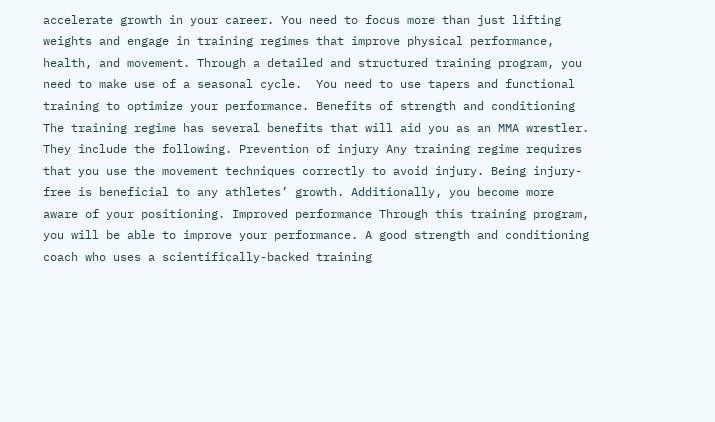accelerate growth in your career. You need to focus more than just lifting weights and engage in training regimes that improve physical performance, health, and movement. Through a detailed and structured training program, you need to make use of a seasonal cycle.  You need to use tapers and functional training to optimize your performance. Benefits of strength and conditioning The training regime has several benefits that will aid you as an MMA wrestler. They include the following. Prevention of injury Any training regime requires that you use the movement techniques correctly to avoid injury. Being injury-free is beneficial to any athletes’ growth. Additionally, you become more aware of your positioning. Improved performance Through this training program, you will be able to improve your performance. A good strength and conditioning coach who uses a scientifically-backed training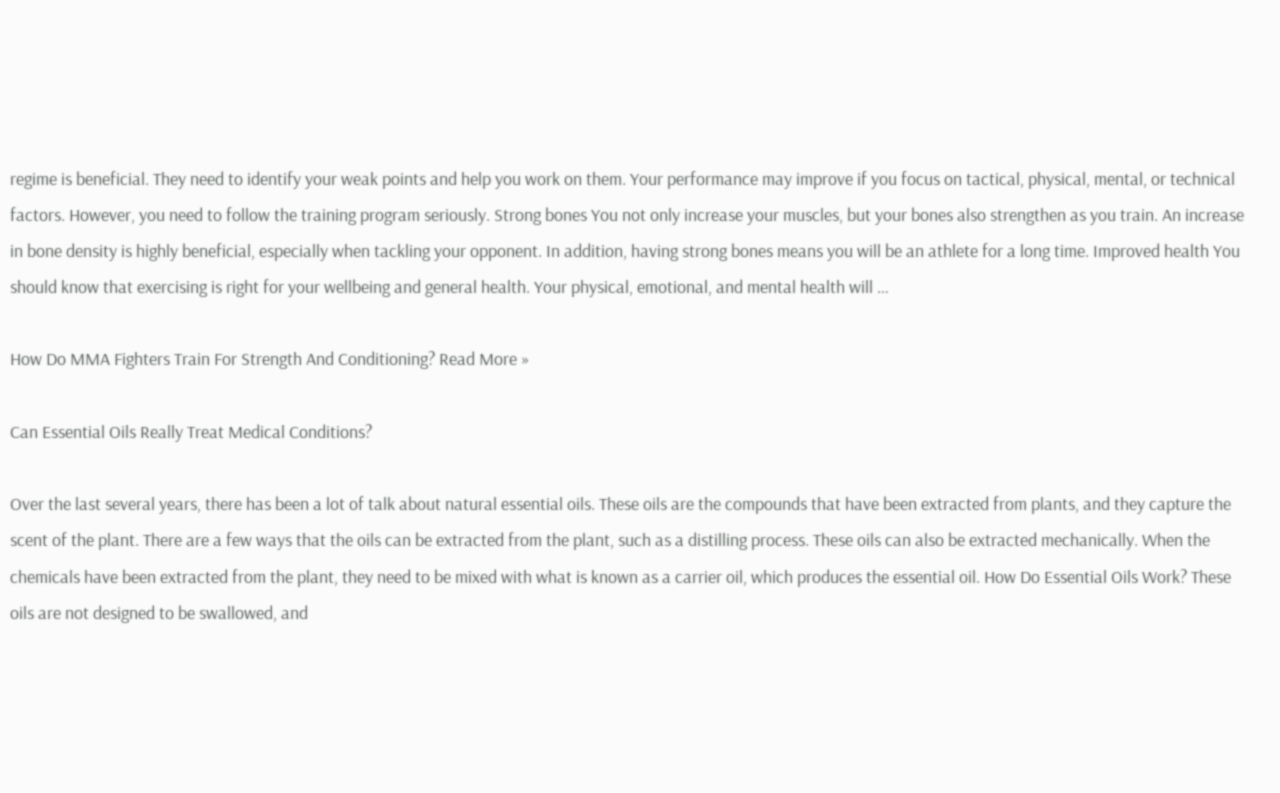regime is beneficial. They need to identify your weak points and help you work on them. Your performance may improve if you focus on tactical, physical, mental, or technical factors. However, you need to follow the training program seriously. Strong bones You not only increase your muscles, but your bones also strengthen as you train. An increase in bone density is highly beneficial, especially when tackling your opponent. In addition, having strong bones means you will be an athlete for a long time. Improved health You should know that exercising is right for your wellbeing and general health. Your physical, emotional, and mental health will …

How Do MMA Fighters Train For Strength And Conditioning? Read More »

Can Essential Oils Really Treat Medical Conditions?

Over the last several years, there has been a lot of talk about natural essential oils. These oils are the compounds that have been extracted from plants, and they capture the scent of the plant. There are a few ways that the oils can be extracted from the plant, such as a distilling process. These oils can also be extracted mechanically. When the chemicals have been extracted from the plant, they need to be mixed with what is known as a carrier oil, which produces the essential oil. How Do Essential Oils Work? These oils are not designed to be swallowed, and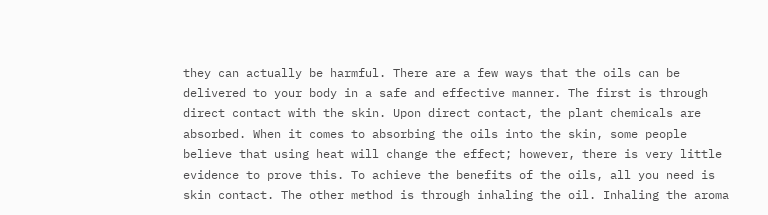they can actually be harmful. There are a few ways that the oils can be delivered to your body in a safe and effective manner. The first is through direct contact with the skin. Upon direct contact, the plant chemicals are absorbed. When it comes to absorbing the oils into the skin, some people believe that using heat will change the effect; however, there is very little evidence to prove this. To achieve the benefits of the oils, all you need is skin contact. The other method is through inhaling the oil. Inhaling the aroma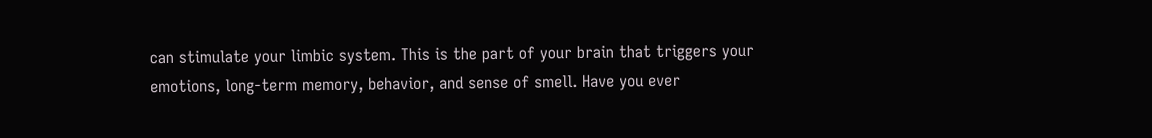can stimulate your limbic system. This is the part of your brain that triggers your emotions, long-term memory, behavior, and sense of smell. Have you ever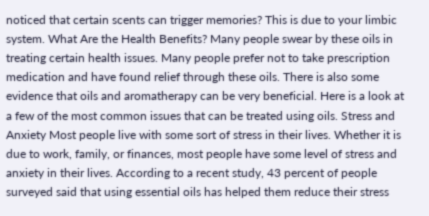noticed that certain scents can trigger memories? This is due to your limbic system. What Are the Health Benefits? Many people swear by these oils in treating certain health issues. Many people prefer not to take prescription medication and have found relief through these oils. There is also some evidence that oils and aromatherapy can be very beneficial. Here is a look at a few of the most common issues that can be treated using oils. Stress and Anxiety Most people live with some sort of stress in their lives. Whether it is due to work, family, or finances, most people have some level of stress and anxiety in their lives. According to a recent study, 43 percent of people surveyed said that using essential oils has helped them reduce their stress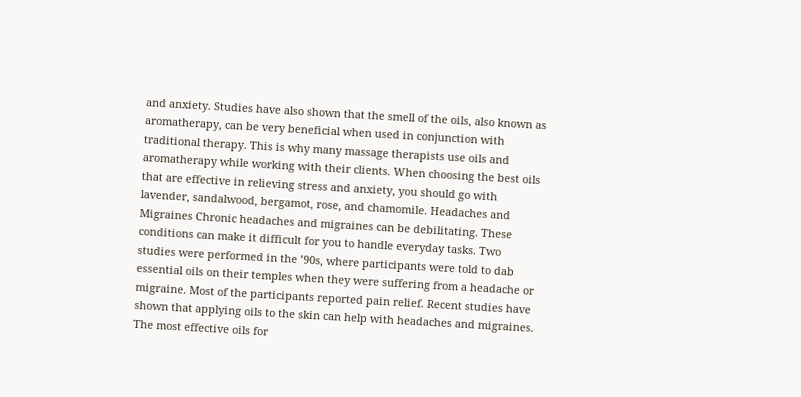and anxiety. Studies have also shown that the smell of the oils, also known as aromatherapy, can be very beneficial when used in conjunction with traditional therapy. This is why many massage therapists use oils and aromatherapy while working with their clients. When choosing the best oils that are effective in relieving stress and anxiety, you should go with lavender, sandalwood, bergamot, rose, and chamomile. Headaches and Migraines Chronic headaches and migraines can be debilitating. These conditions can make it difficult for you to handle everyday tasks. Two studies were performed in the ’90s, where participants were told to dab essential oils on their temples when they were suffering from a headache or migraine. Most of the participants reported pain relief. Recent studies have shown that applying oils to the skin can help with headaches and migraines. The most effective oils for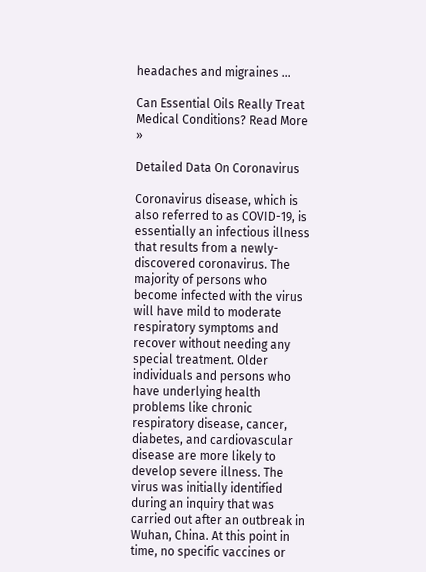headaches and migraines …

Can Essential Oils Really Treat Medical Conditions? Read More »

Detailed Data On Coronavirus

Coronavirus disease, which is also referred to as COVID-19, is essentially an infectious illness that results from a newly-discovered coronavirus. The majority of persons who become infected with the virus will have mild to moderate respiratory symptoms and recover without needing any special treatment. Older individuals and persons who have underlying health problems like chronic respiratory disease, cancer, diabetes, and cardiovascular disease are more likely to develop severe illness. The virus was initially identified during an inquiry that was carried out after an outbreak in Wuhan, China. At this point in time, no specific vaccines or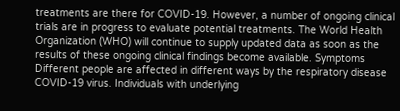treatments are there for COVID-19. However, a number of ongoing clinical trials are in progress to evaluate potential treatments. The World Health Organization (WHO) will continue to supply updated data as soon as the results of these ongoing clinical findings become available. Symptoms Different people are affected in different ways by the respiratory disease COVID-19 virus. Individuals with underlying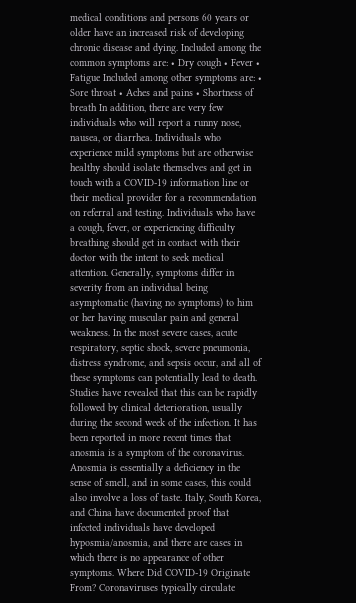medical conditions and persons 60 years or older have an increased risk of developing chronic disease and dying. Included among the common symptoms are: • Dry cough • Fever • Fatigue Included among other symptoms are: • Sore throat • Aches and pains • Shortness of breath In addition, there are very few individuals who will report a runny nose, nausea, or diarrhea. Individuals who experience mild symptoms but are otherwise healthy should isolate themselves and get in touch with a COVID-19 information line or their medical provider for a recommendation on referral and testing. Individuals who have a cough, fever, or experiencing difficulty breathing should get in contact with their doctor with the intent to seek medical attention. Generally, symptoms differ in severity from an individual being asymptomatic (having no symptoms) to him or her having muscular pain and general weakness. In the most severe cases, acute respiratory, septic shock, severe pneumonia, distress syndrome, and sepsis occur, and all of these symptoms can potentially lead to death. Studies have revealed that this can be rapidly followed by clinical deterioration, usually during the second week of the infection. It has been reported in more recent times that anosmia is a symptom of the coronavirus. Anosmia is essentially a deficiency in the sense of smell, and in some cases, this could also involve a loss of taste. Italy, South Korea, and China have documented proof that infected individuals have developed hyposmia/anosmia, and there are cases in which there is no appearance of other symptoms. Where Did COVID-19 Originate From? Coronaviruses typically circulate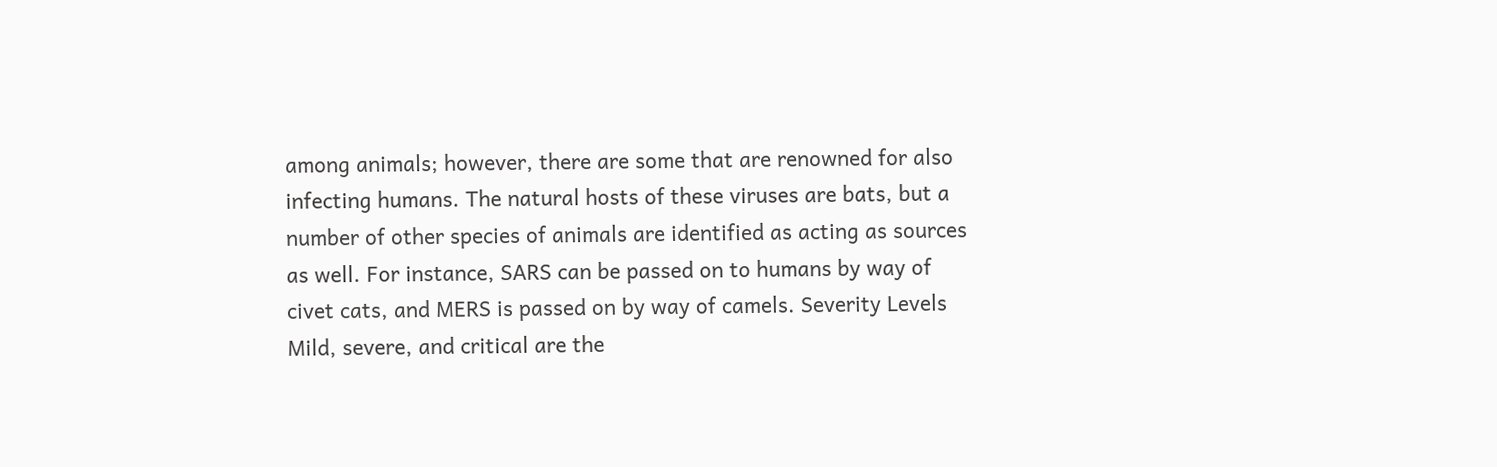among animals; however, there are some that are renowned for also infecting humans. The natural hosts of these viruses are bats, but a number of other species of animals are identified as acting as sources as well. For instance, SARS can be passed on to humans by way of civet cats, and MERS is passed on by way of camels. Severity Levels Mild, severe, and critical are the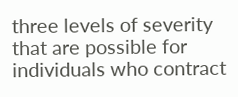three levels of severity that are possible for individuals who contract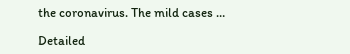the coronavirus. The mild cases …

Detailed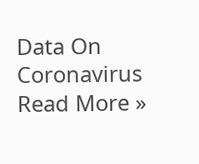Data On Coronavirus Read More »